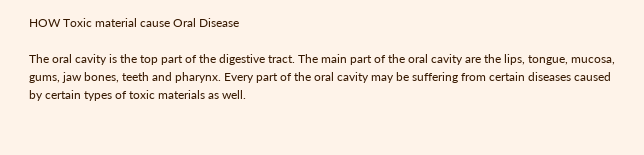HOW Toxic material cause Oral Disease

The oral cavity is the top part of the digestive tract. The main part of the oral cavity are the lips, tongue, mucosa, gums, jaw bones, teeth and pharynx. Every part of the oral cavity may be suffering from certain diseases caused by certain types of toxic materials as well.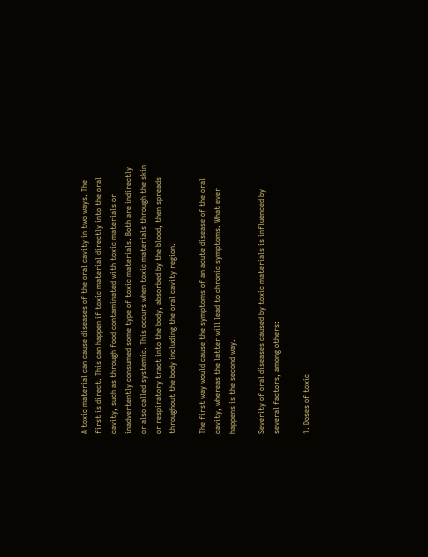A toxic material can cause diseases of the oral cavity in two ways. The first is direct. This can happen if toxic material directly into the oral cavity, such as through food contaminated with toxic materials or inadvertently consumed some type of toxic materials. Both are indirectly or also called systemic. This occurs when toxic materials through the skin or respiratory tract into the body, absorbed by the blood, then spreads throughout the body including the oral cavity region.

The first way would cause the symptoms of an acute disease of the oral cavity, whereas the latter will lead to chronic symptoms. What ever happens is the second way.

Severity of oral diseases caused by toxic materials is influenced by several factors, among others:

1. Doses of toxic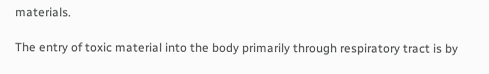materials.

The entry of toxic material into the body primarily through respiratory tract is by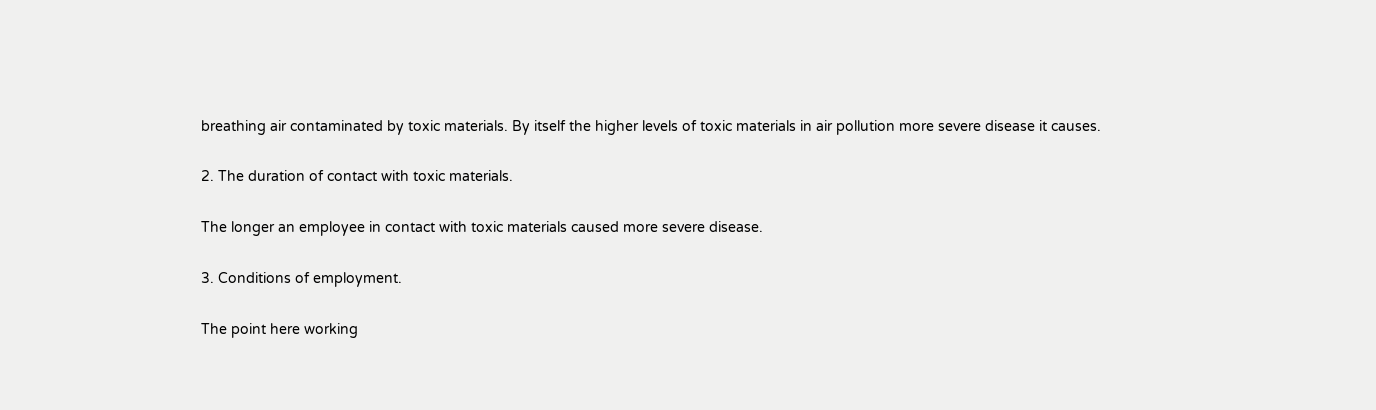breathing air contaminated by toxic materials. By itself the higher levels of toxic materials in air pollution more severe disease it causes.

2. The duration of contact with toxic materials.

The longer an employee in contact with toxic materials caused more severe disease.

3. Conditions of employment.

The point here working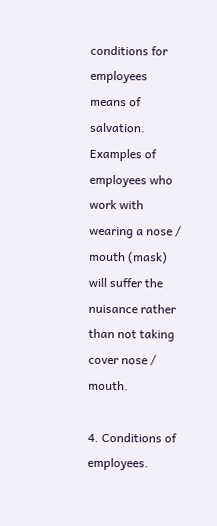conditions for employees means of salvation. Examples of employees who work with wearing a nose / mouth (mask) will suffer the nuisance rather than not taking cover nose / mouth.

4. Conditions of employees.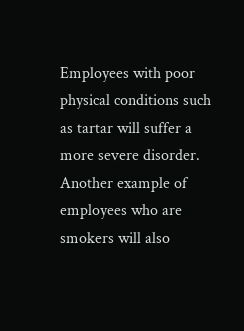Employees with poor physical conditions such as tartar will suffer a more severe disorder. Another example of employees who are smokers will also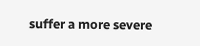suffer a more severe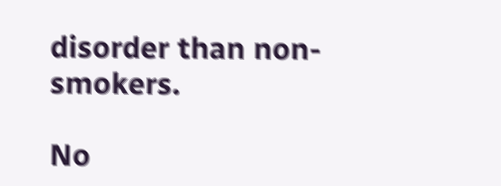disorder than non-smokers.

No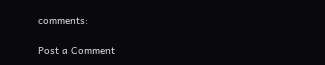comments:

Post a Comment